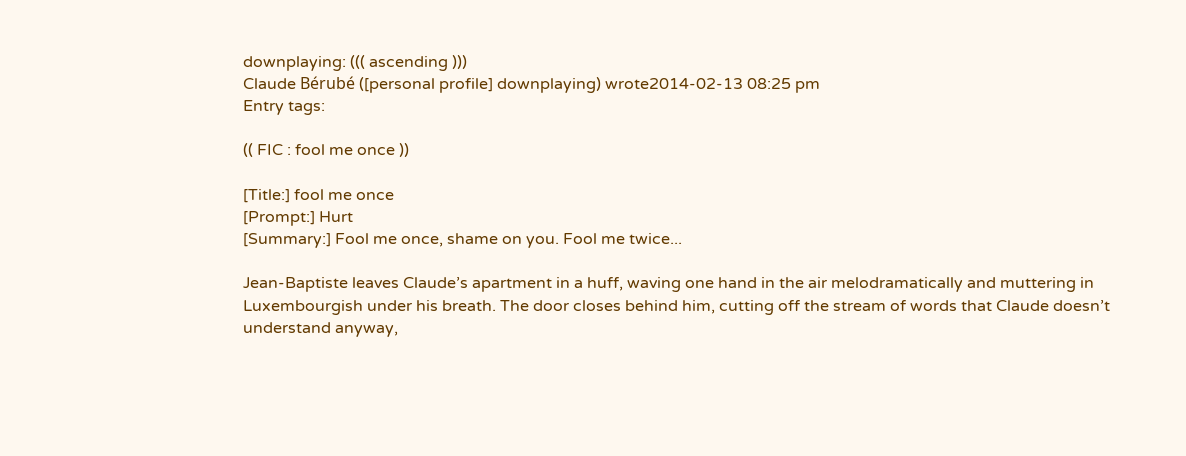downplaying: ((( ascending )))
Claude Bérubé ([personal profile] downplaying) wrote2014-02-13 08:25 pm
Entry tags:

(( FIC : fool me once ))

[Title:] fool me once
[Prompt:] Hurt
[Summary:] Fool me once, shame on you. Fool me twice...

Jean-Baptiste leaves Claude’s apartment in a huff, waving one hand in the air melodramatically and muttering in Luxembourgish under his breath. The door closes behind him, cutting off the stream of words that Claude doesn’t understand anyway,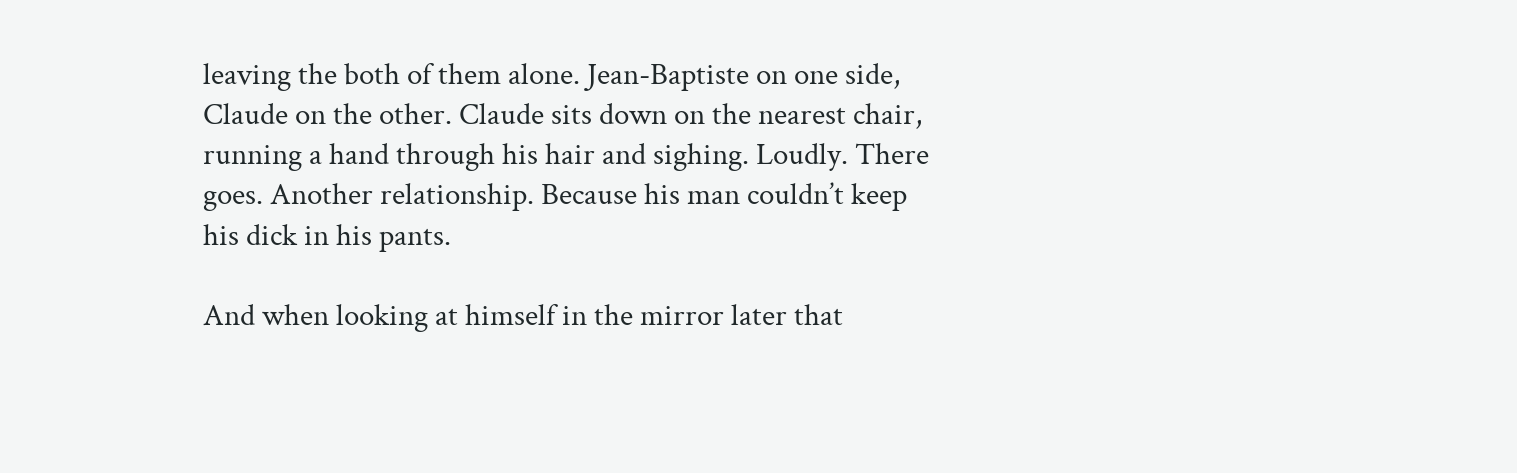leaving the both of them alone. Jean-Baptiste on one side, Claude on the other. Claude sits down on the nearest chair, running a hand through his hair and sighing. Loudly. There goes. Another relationship. Because his man couldn’t keep his dick in his pants.

And when looking at himself in the mirror later that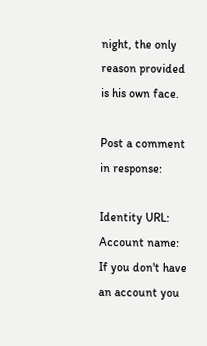night, the only reason provided is his own face.

Post a comment in response:

Identity URL:
Account name:
If you don't have an account you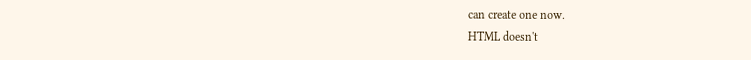can create one now.
HTML doesn't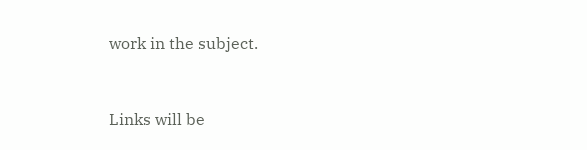work in the subject.


Links will be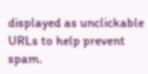displayed as unclickable URLs to help prevent spam.